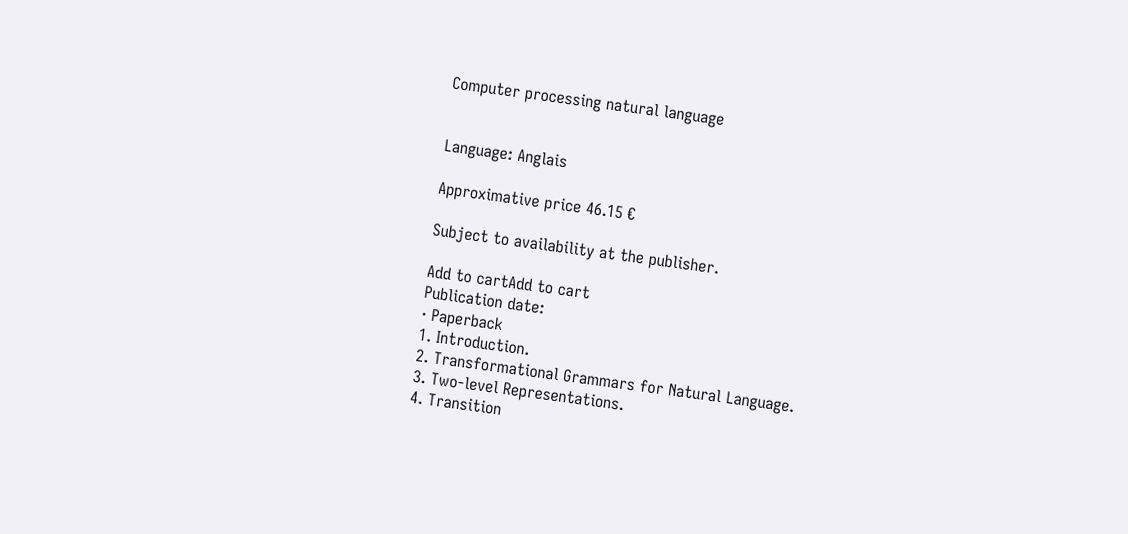Computer processing natural language


Language: Anglais

Approximative price 46.15 €

Subject to availability at the publisher.

Add to cartAdd to cart
Publication date:
· Paperback
1. Introduction.
2. Transformational Grammars for Natural Language.
3. Two-level Representations.
4. Transition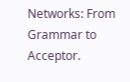Networks: From Grammar to Acceptor.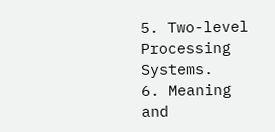5. Two-level Processing Systems.
6. Meaning and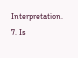Interpretation.
7. Is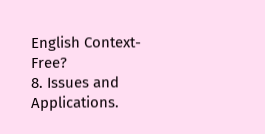English Context-Free?
8. Issues and Applications.